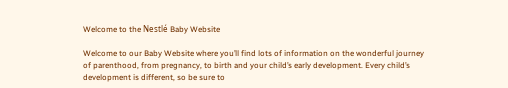Welcome to the Nestlé Baby Website

Welcome to our Baby Website where you’ll find lots of information on the wonderful journey of parenthood, from pregnancy, to birth and your child’s early development. Every child’s development is different, so be sure to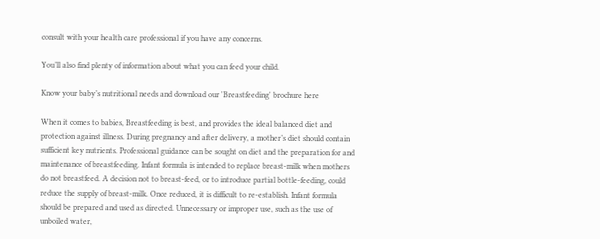consult with your health care professional if you have any concerns.

You’ll also find plenty of information about what you can feed your child.

Know your baby’s nutritional needs and download our 'Breastfeeding' brochure here

When it comes to babies, Breastfeeding is best, and provides the ideal balanced diet and protection against illness. During pregnancy and after delivery, a mother’s diet should contain sufficient key nutrients. Professional guidance can be sought on diet and the preparation for and maintenance of breastfeeding. Infant formula is intended to replace breast-milk when mothers do not breastfeed. A decision not to breast-feed, or to introduce partial bottle-feeding, could reduce the supply of breast-milk. Once reduced, it is difficult to re-establish. Infant formula should be prepared and used as directed. Unnecessary or improper use, such as the use of unboiled water,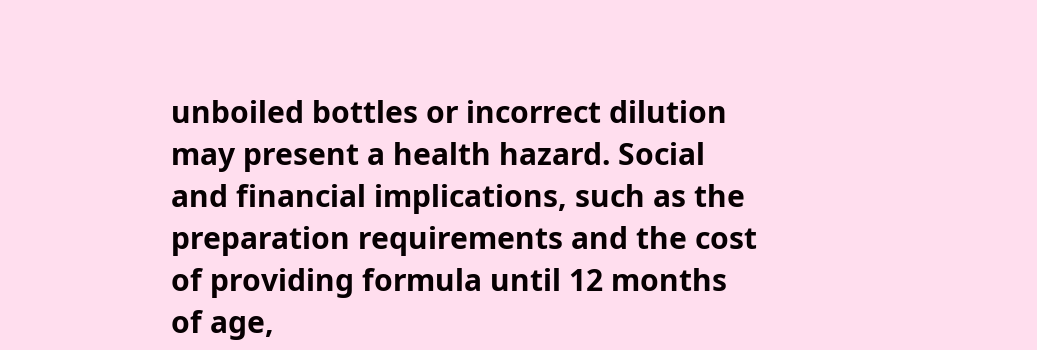unboiled bottles or incorrect dilution may present a health hazard. Social and financial implications, such as the preparation requirements and the cost of providing formula until 12 months of age,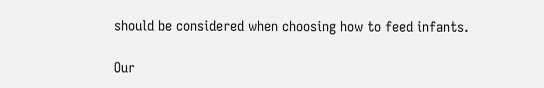should be considered when choosing how to feed infants.

Our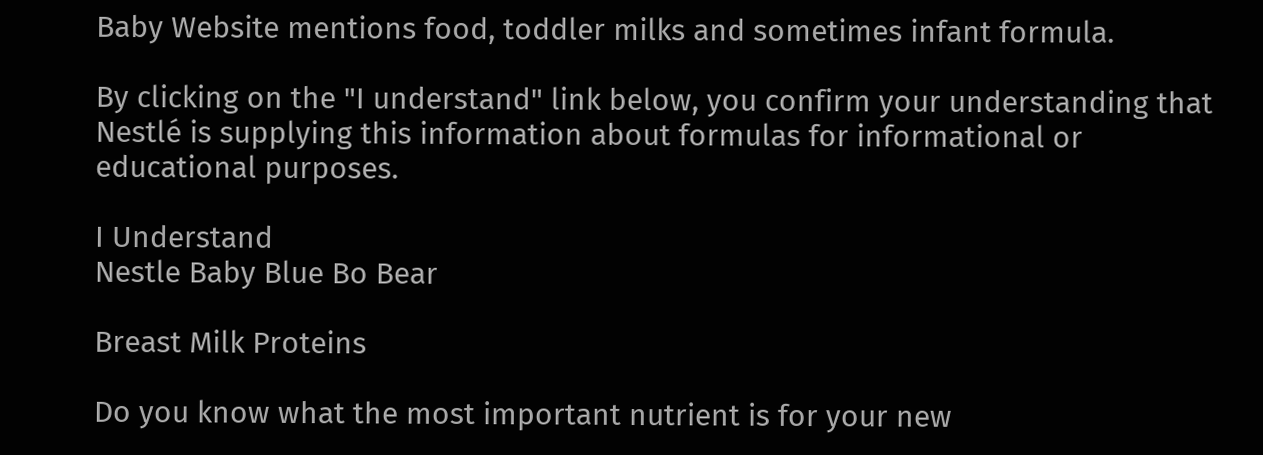Baby Website mentions food, toddler milks and sometimes infant formula.

By clicking on the "I understand" link below, you confirm your understanding that Nestlé is supplying this information about formulas for informational or educational purposes.

I Understand
Nestle Baby Blue Bo Bear

Breast Milk Proteins

Do you know what the most important nutrient is for your new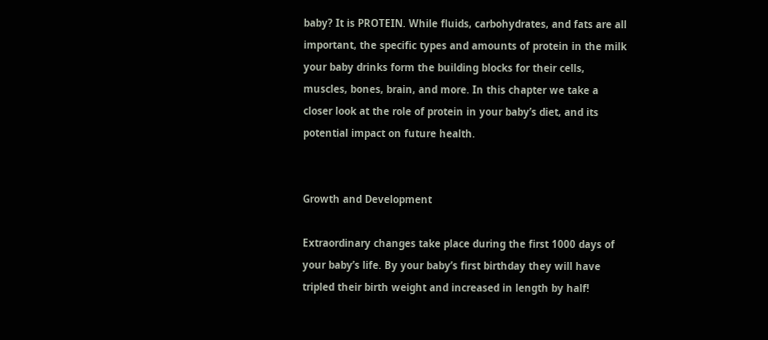baby? It is PROTEIN. While fluids, carbohydrates, and fats are all important, the specific types and amounts of protein in the milk your baby drinks form the building blocks for their cells, muscles, bones, brain, and more. In this chapter we take a closer look at the role of protein in your baby’s diet, and its potential impact on future health.


Growth and Development

Extraordinary changes take place during the first 1000 days of your baby’s life. By your baby’s first birthday they will have tripled their birth weight and increased in length by half!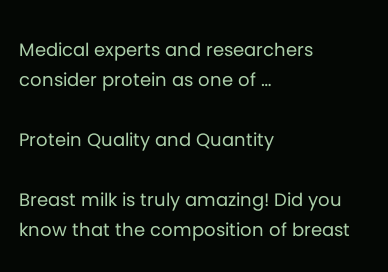Medical experts and researchers consider protein as one of …

Protein Quality and Quantity

Breast milk is truly amazing! Did you know that the composition of breast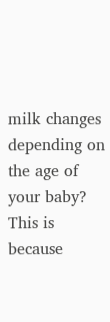milk changes depending on the age of your baby? This is because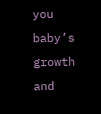you baby’s growth and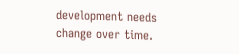development needs change over time.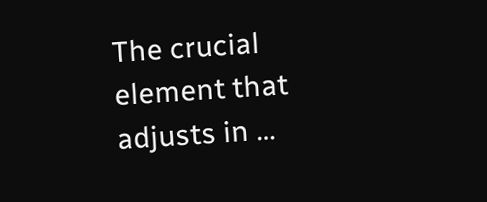The crucial element that adjusts in …